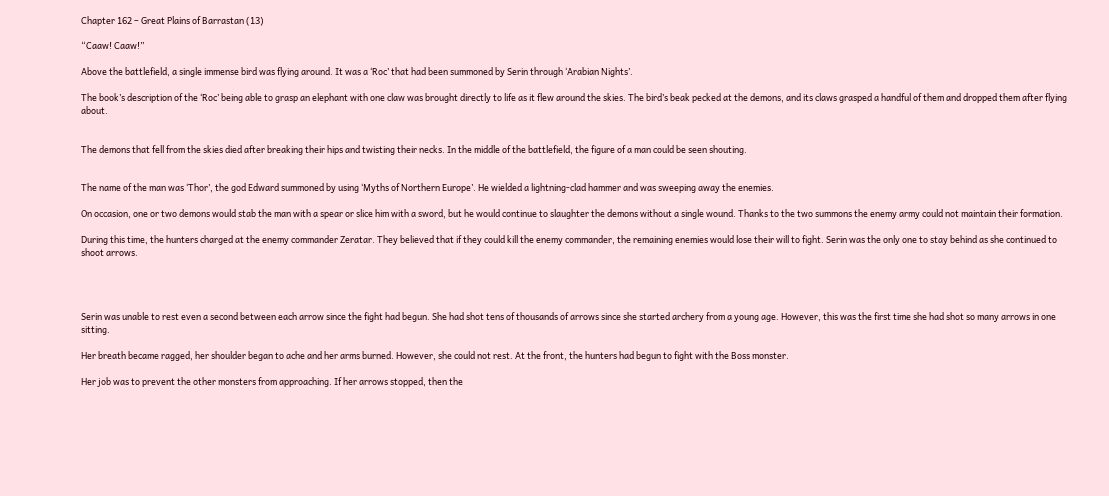Chapter 162 – Great Plains of Barrastan (13)

“Caaw! Caaw!”

Above the battlefield, a single immense bird was flying around. It was a ‘Roc’ that had been summoned by Serin through ‘Arabian Nights’.

The book’s description of the ‘Roc’ being able to grasp an elephant with one claw was brought directly to life as it flew around the skies. The bird’s beak pecked at the demons, and its claws grasped a handful of them and dropped them after flying about.


The demons that fell from the skies died after breaking their hips and twisting their necks. In the middle of the battlefield, the figure of a man could be seen shouting.


The name of the man was ‘Thor’, the god Edward summoned by using ‘Myths of Northern Europe’. He wielded a lightning-clad hammer and was sweeping away the enemies.

On occasion, one or two demons would stab the man with a spear or slice him with a sword, but he would continue to slaughter the demons without a single wound. Thanks to the two summons the enemy army could not maintain their formation.

During this time, the hunters charged at the enemy commander Zeratar. They believed that if they could kill the enemy commander, the remaining enemies would lose their will to fight. Serin was the only one to stay behind as she continued to shoot arrows.




Serin was unable to rest even a second between each arrow since the fight had begun. She had shot tens of thousands of arrows since she started archery from a young age. However, this was the first time she had shot so many arrows in one sitting.

Her breath became ragged, her shoulder began to ache and her arms burned. However, she could not rest. At the front, the hunters had begun to fight with the Boss monster.

Her job was to prevent the other monsters from approaching. If her arrows stopped, then the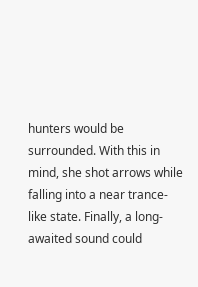hunters would be surrounded. With this in mind, she shot arrows while falling into a near trance-like state. Finally, a long-awaited sound could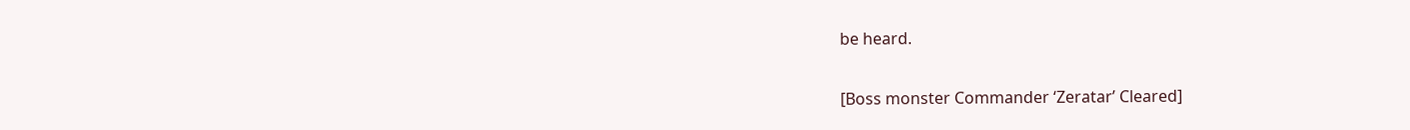be heard.

[Boss monster Commander ‘Zeratar’ Cleared]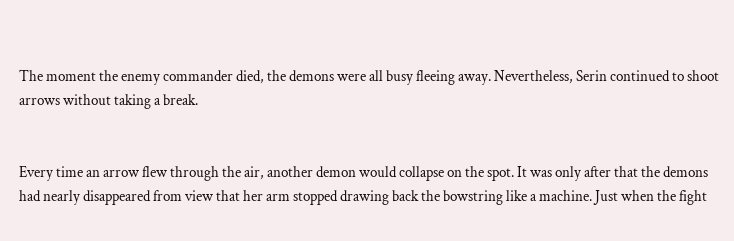The moment the enemy commander died, the demons were all busy fleeing away. Nevertheless, Serin continued to shoot arrows without taking a break.


Every time an arrow flew through the air, another demon would collapse on the spot. It was only after that the demons had nearly disappeared from view that her arm stopped drawing back the bowstring like a machine. Just when the fight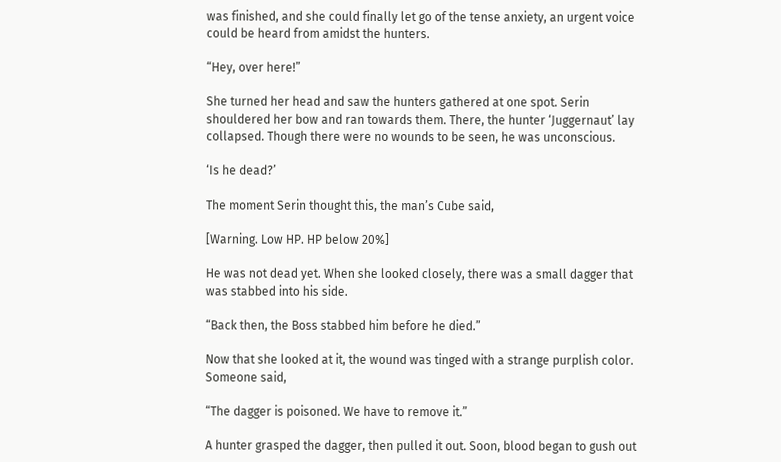was finished, and she could finally let go of the tense anxiety, an urgent voice could be heard from amidst the hunters.

“Hey, over here!”

She turned her head and saw the hunters gathered at one spot. Serin shouldered her bow and ran towards them. There, the hunter ‘Juggernaut’ lay collapsed. Though there were no wounds to be seen, he was unconscious.

‘Is he dead?’

The moment Serin thought this, the man’s Cube said,

[Warning. Low HP. HP below 20%]

He was not dead yet. When she looked closely, there was a small dagger that was stabbed into his side.

“Back then, the Boss stabbed him before he died.”

Now that she looked at it, the wound was tinged with a strange purplish color. Someone said,

“The dagger is poisoned. We have to remove it.”

A hunter grasped the dagger, then pulled it out. Soon, blood began to gush out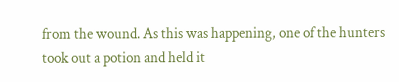from the wound. As this was happening, one of the hunters took out a potion and held it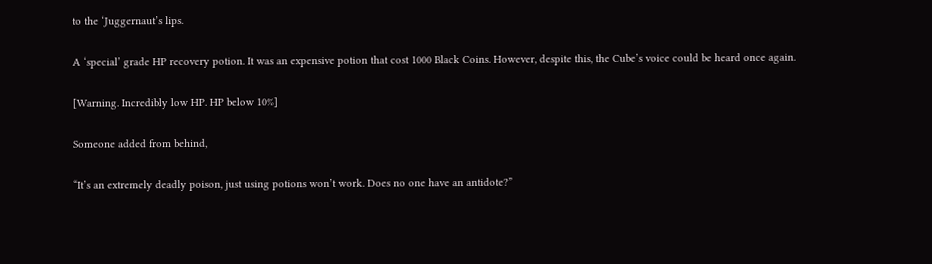to the ‘Juggernaut’s lips.

A ‘special’ grade HP recovery potion. It was an expensive potion that cost 1000 Black Coins. However, despite this, the Cube’s voice could be heard once again.

[Warning. Incredibly low HP. HP below 10%]

Someone added from behind,

“It’s an extremely deadly poison, just using potions won’t work. Does no one have an antidote?”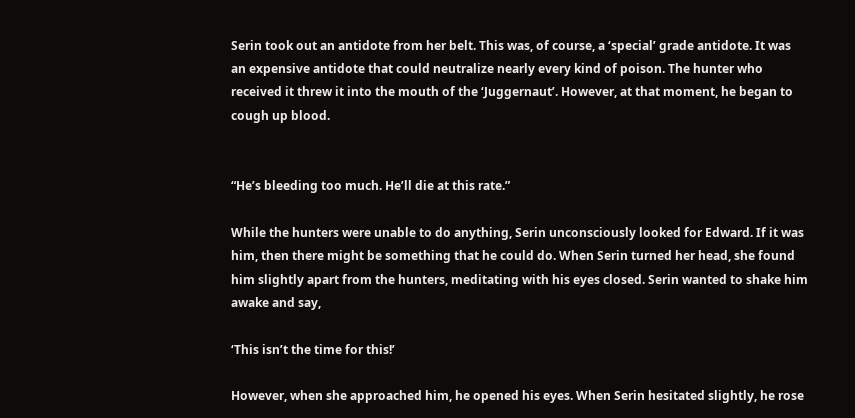Serin took out an antidote from her belt. This was, of course, a ‘special’ grade antidote. It was an expensive antidote that could neutralize nearly every kind of poison. The hunter who received it threw it into the mouth of the ‘Juggernaut’. However, at that moment, he began to cough up blood.


“He’s bleeding too much. He’ll die at this rate.”

While the hunters were unable to do anything, Serin unconsciously looked for Edward. If it was him, then there might be something that he could do. When Serin turned her head, she found him slightly apart from the hunters, meditating with his eyes closed. Serin wanted to shake him awake and say,

‘This isn’t the time for this!’

However, when she approached him, he opened his eyes. When Serin hesitated slightly, he rose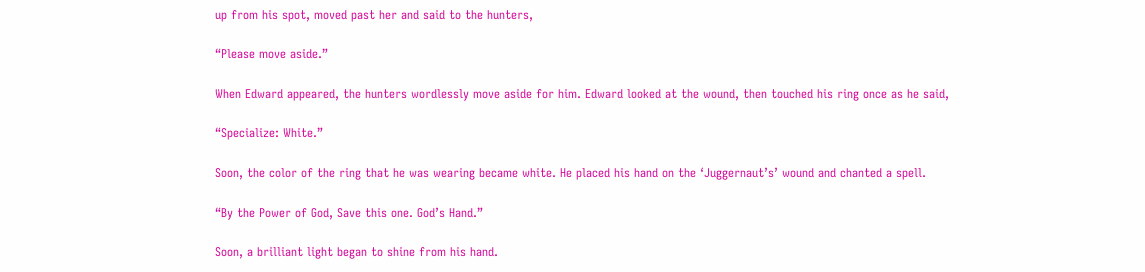up from his spot, moved past her and said to the hunters,

“Please move aside.”

When Edward appeared, the hunters wordlessly move aside for him. Edward looked at the wound, then touched his ring once as he said,

“Specialize: White.”

Soon, the color of the ring that he was wearing became white. He placed his hand on the ‘Juggernaut’s’ wound and chanted a spell.

“By the Power of God, Save this one. God’s Hand.”

Soon, a brilliant light began to shine from his hand.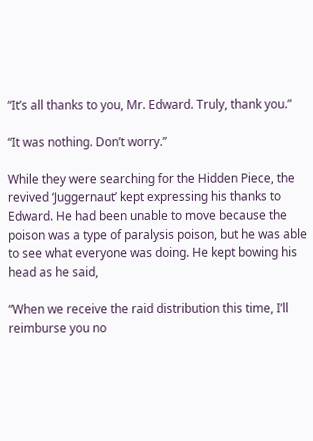“It’s all thanks to you, Mr. Edward. Truly, thank you.”

“It was nothing. Don’t worry.”

While they were searching for the Hidden Piece, the revived ‘Juggernaut’ kept expressing his thanks to Edward. He had been unable to move because the poison was a type of paralysis poison, but he was able to see what everyone was doing. He kept bowing his head as he said,

“When we receive the raid distribution this time, I’ll reimburse you no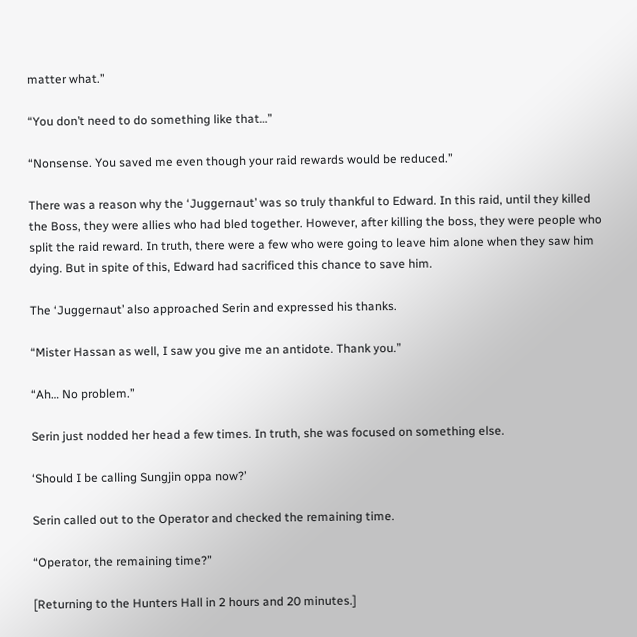matter what.”

“You don’t need to do something like that…”

“Nonsense. You saved me even though your raid rewards would be reduced.”

There was a reason why the ‘Juggernaut’ was so truly thankful to Edward. In this raid, until they killed the Boss, they were allies who had bled together. However, after killing the boss, they were people who split the raid reward. In truth, there were a few who were going to leave him alone when they saw him dying. But in spite of this, Edward had sacrificed this chance to save him.

The ‘Juggernaut’ also approached Serin and expressed his thanks.

“Mister Hassan as well, I saw you give me an antidote. Thank you.”

“Ah… No problem.”

Serin just nodded her head a few times. In truth, she was focused on something else.

‘Should I be calling Sungjin oppa now?’

Serin called out to the Operator and checked the remaining time.

“Operator, the remaining time?”

[Returning to the Hunters Hall in 2 hours and 20 minutes.]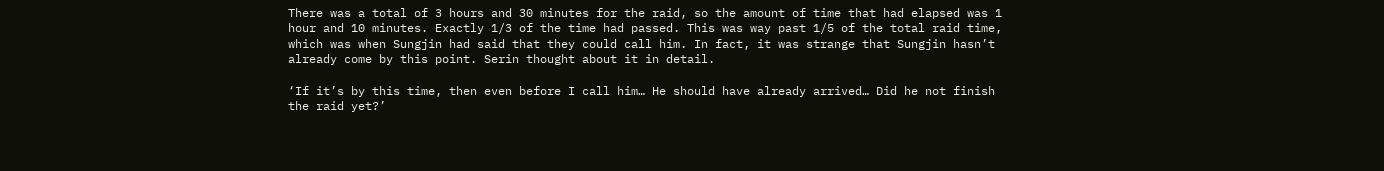There was a total of 3 hours and 30 minutes for the raid, so the amount of time that had elapsed was 1 hour and 10 minutes. Exactly 1/3 of the time had passed. This was way past 1/5 of the total raid time, which was when Sungjin had said that they could call him. In fact, it was strange that Sungjin hasn’t already come by this point. Serin thought about it in detail.

‘If it’s by this time, then even before I call him… He should have already arrived… Did he not finish the raid yet?’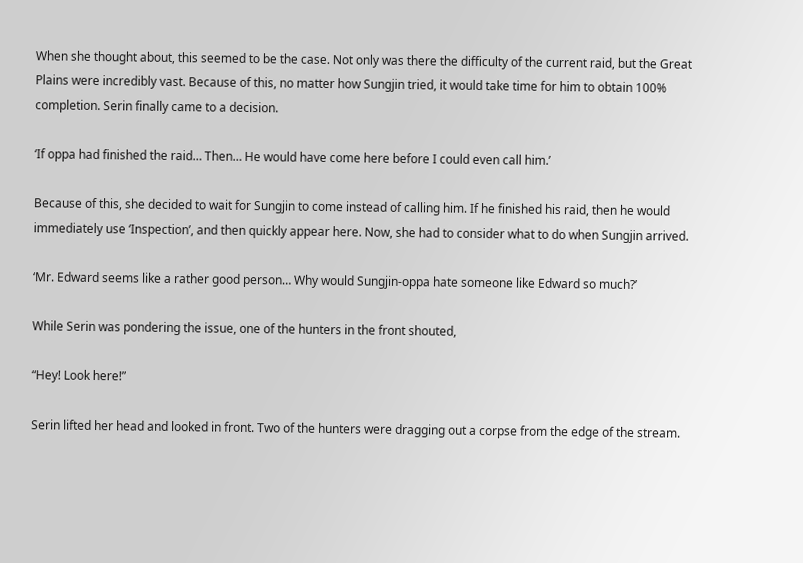When she thought about, this seemed to be the case. Not only was there the difficulty of the current raid, but the Great Plains were incredibly vast. Because of this, no matter how Sungjin tried, it would take time for him to obtain 100% completion. Serin finally came to a decision.

‘If oppa had finished the raid… Then… He would have come here before I could even call him.’

Because of this, she decided to wait for Sungjin to come instead of calling him. If he finished his raid, then he would immediately use ‘Inspection’, and then quickly appear here. Now, she had to consider what to do when Sungjin arrived.

‘Mr. Edward seems like a rather good person… Why would Sungjin-oppa hate someone like Edward so much?’

While Serin was pondering the issue, one of the hunters in the front shouted,

“Hey! Look here!”

Serin lifted her head and looked in front. Two of the hunters were dragging out a corpse from the edge of the stream.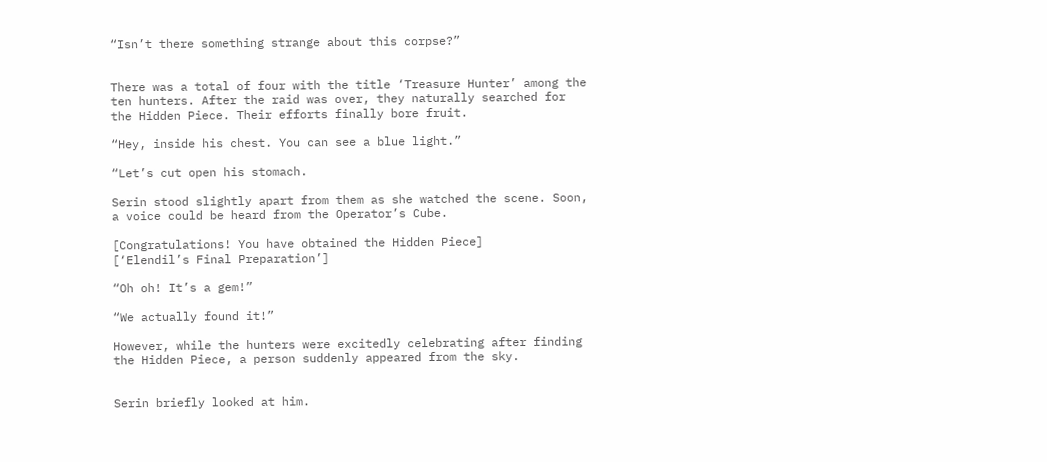“Isn’t there something strange about this corpse?”


There was a total of four with the title ‘Treasure Hunter’ among the ten hunters. After the raid was over, they naturally searched for the Hidden Piece. Their efforts finally bore fruit.

“Hey, inside his chest. You can see a blue light.”

“Let’s cut open his stomach.

Serin stood slightly apart from them as she watched the scene. Soon, a voice could be heard from the Operator’s Cube.

[Congratulations! You have obtained the Hidden Piece]
[‘Elendil’s Final Preparation’]

“Oh oh! It’s a gem!”

“We actually found it!”

However, while the hunters were excitedly celebrating after finding the Hidden Piece, a person suddenly appeared from the sky.


Serin briefly looked at him.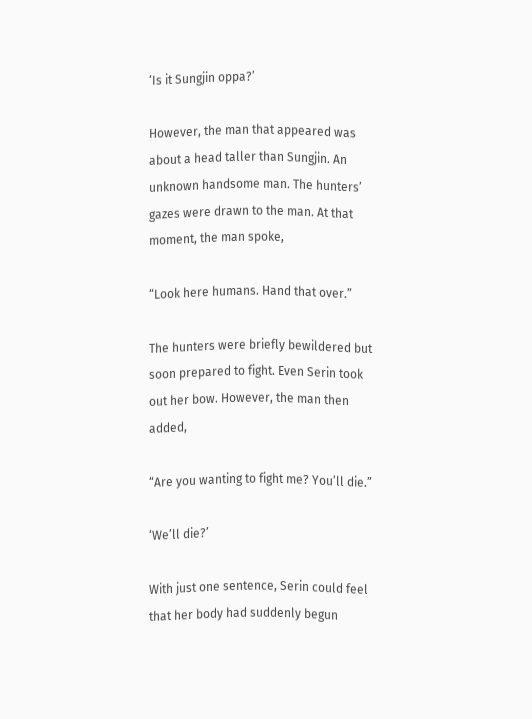‘Is it Sungjin oppa?’

However, the man that appeared was about a head taller than Sungjin. An unknown handsome man. The hunters’ gazes were drawn to the man. At that moment, the man spoke,

“Look here humans. Hand that over.”

The hunters were briefly bewildered but soon prepared to fight. Even Serin took out her bow. However, the man then added,

“Are you wanting to fight me? You’ll die.”

‘We’ll die?’

With just one sentence, Serin could feel that her body had suddenly begun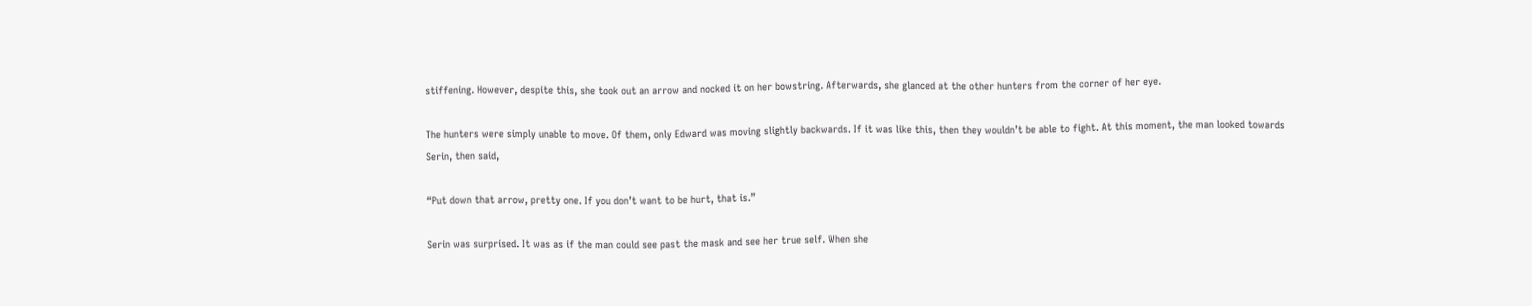stiffening. However, despite this, she took out an arrow and nocked it on her bowstring. Afterwards, she glanced at the other hunters from the corner of her eye.

The hunters were simply unable to move. Of them, only Edward was moving slightly backwards. If it was like this, then they wouldn’t be able to fight. At this moment, the man looked towards Serin, then said,

“Put down that arrow, pretty one. If you don’t want to be hurt, that is.”

Serin was surprised. It was as if the man could see past the mask and see her true self. When she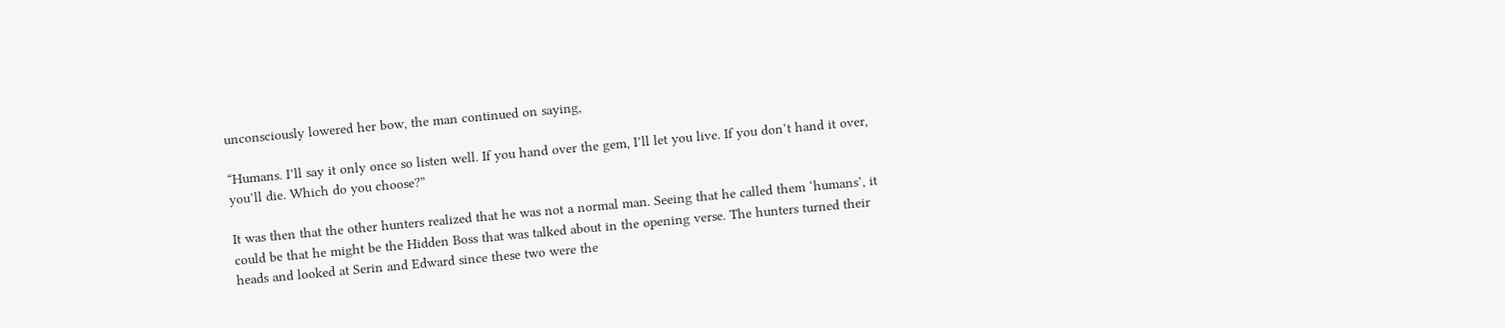unconsciously lowered her bow, the man continued on saying,

“Humans. I’ll say it only once so listen well. If you hand over the gem, I’ll let you live. If you don’t hand it over, you’ll die. Which do you choose?”

It was then that the other hunters realized that he was not a normal man. Seeing that he called them ‘humans’, it could be that he might be the Hidden Boss that was talked about in the opening verse. The hunters turned their heads and looked at Serin and Edward since these two were the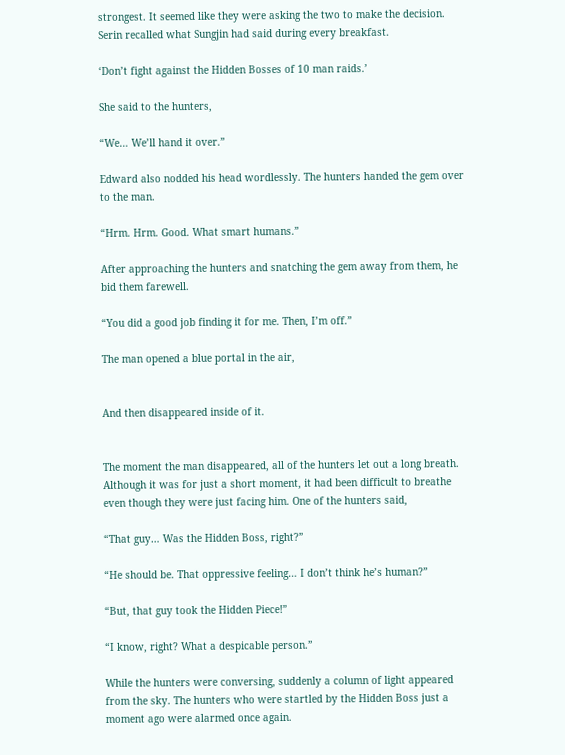strongest. It seemed like they were asking the two to make the decision. Serin recalled what Sungjin had said during every breakfast.

‘Don’t fight against the Hidden Bosses of 10 man raids.’

She said to the hunters,

“We… We’ll hand it over.”

Edward also nodded his head wordlessly. The hunters handed the gem over to the man.

“Hrm. Hrm. Good. What smart humans.”

After approaching the hunters and snatching the gem away from them, he bid them farewell.

“You did a good job finding it for me. Then, I’m off.”

The man opened a blue portal in the air,


And then disappeared inside of it.


The moment the man disappeared, all of the hunters let out a long breath. Although it was for just a short moment, it had been difficult to breathe even though they were just facing him. One of the hunters said,

“That guy… Was the Hidden Boss, right?”

“He should be. That oppressive feeling… I don’t think he’s human?”

“But, that guy took the Hidden Piece!”

“I know, right? What a despicable person.”

While the hunters were conversing, suddenly a column of light appeared from the sky. The hunters who were startled by the Hidden Boss just a moment ago were alarmed once again.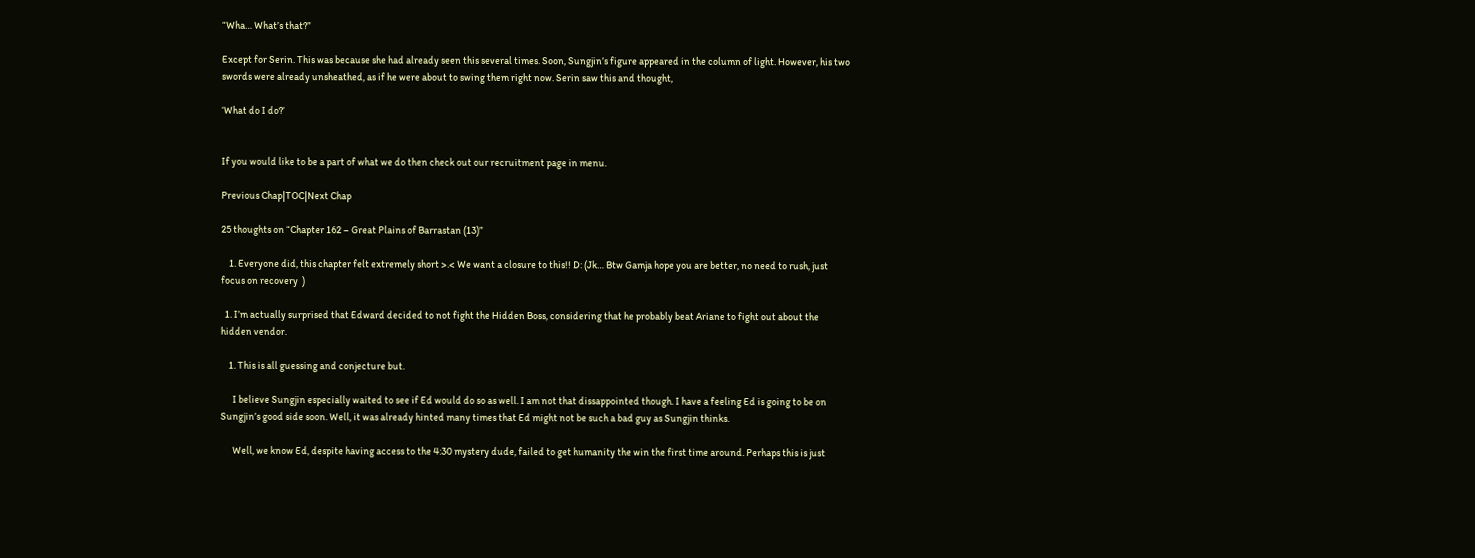“Wha… What’s that?”

Except for Serin. This was because she had already seen this several times. Soon, Sungjin’s figure appeared in the column of light. However, his two swords were already unsheathed, as if he were about to swing them right now. Serin saw this and thought,

‘What do I do?’


If you would like to be a part of what we do then check out our recruitment page in menu.

Previous Chap|TOC|Next Chap

25 thoughts on “Chapter 162 – Great Plains of Barrastan (13)”

    1. Everyone did, this chapter felt extremely short >.< We want a closure to this!! D: (Jk… Btw Gamja hope you are better, no need to rush, just focus on recovery  )

  1. I’m actually surprised that Edward decided to not fight the Hidden Boss, considering that he probably beat Ariane to fight out about the hidden vendor.

    1. This is all guessing and conjecture but.

      I believe Sungjin especially waited to see if Ed would do so as well. I am not that dissappointed though. I have a feeling Ed is going to be on Sungjin’s good side soon. Well, it was already hinted many times that Ed might not be such a bad guy as Sungjin thinks.

      Well, we know Ed, despite having access to the 4:30 mystery dude, failed to get humanity the win the first time around. Perhaps this is just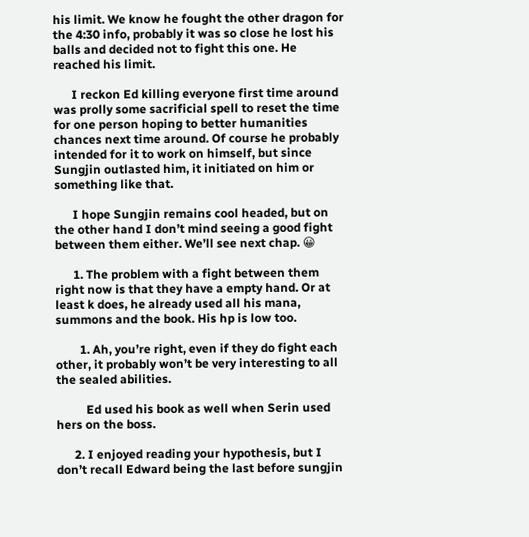his limit. We know he fought the other dragon for the 4:30 info, probably it was so close he lost his balls and decided not to fight this one. He reached his limit.

      I reckon Ed killing everyone first time around was prolly some sacrificial spell to reset the time for one person hoping to better humanities chances next time around. Of course he probably intended for it to work on himself, but since Sungjin outlasted him, it initiated on him or something like that.

      I hope Sungjin remains cool headed, but on the other hand I don’t mind seeing a good fight between them either. We’ll see next chap. 😀

      1. The problem with a fight between them right now is that they have a empty hand. Or at least k does, he already used all his mana, summons and the book. His hp is low too.

        1. Ah, you’re right, even if they do fight each other, it probably won’t be very interesting to all the sealed abilities.

          Ed used his book as well when Serin used hers on the boss.

      2. I enjoyed reading your hypothesis, but I don’t recall Edward being the last before sungjin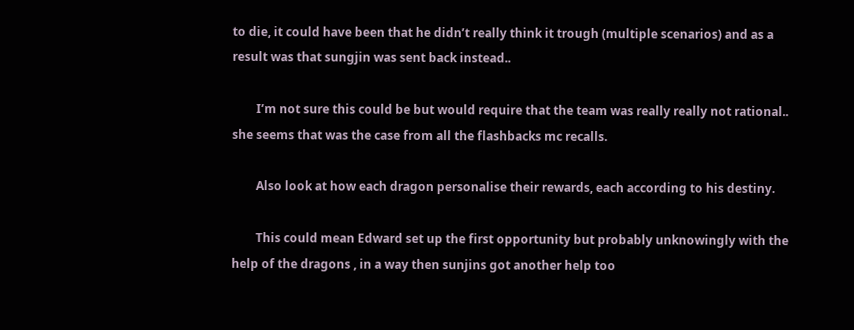to die, it could have been that he didn’t really think it trough (multiple scenarios) and as a result was that sungjin was sent back instead..

        I’m not sure this could be but would require that the team was really really not rational.. she seems that was the case from all the flashbacks mc recalls.

        Also look at how each dragon personalise their rewards, each according to his destiny.

        This could mean Edward set up the first opportunity but probably unknowingly with the help of the dragons , in a way then sunjins got another help too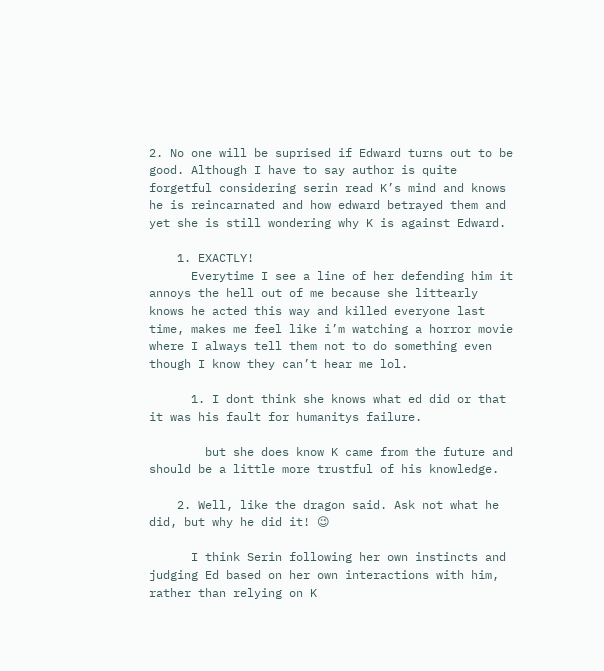2. No one will be suprised if Edward turns out to be good. Although I have to say author is quite forgetful considering serin read K’s mind and knows he is reincarnated and how edward betrayed them and yet she is still wondering why K is against Edward.

    1. EXACTLY!
      Everytime I see a line of her defending him it annoys the hell out of me because she littearly knows he acted this way and killed everyone last time, makes me feel like i’m watching a horror movie where I always tell them not to do something even though I know they can’t hear me lol.

      1. I dont think she knows what ed did or that it was his fault for humanitys failure.

        but she does know K came from the future and should be a little more trustful of his knowledge.

    2. Well, like the dragon said. Ask not what he did, but why he did it! 😉

      I think Serin following her own instincts and judging Ed based on her own interactions with him, rather than relying on K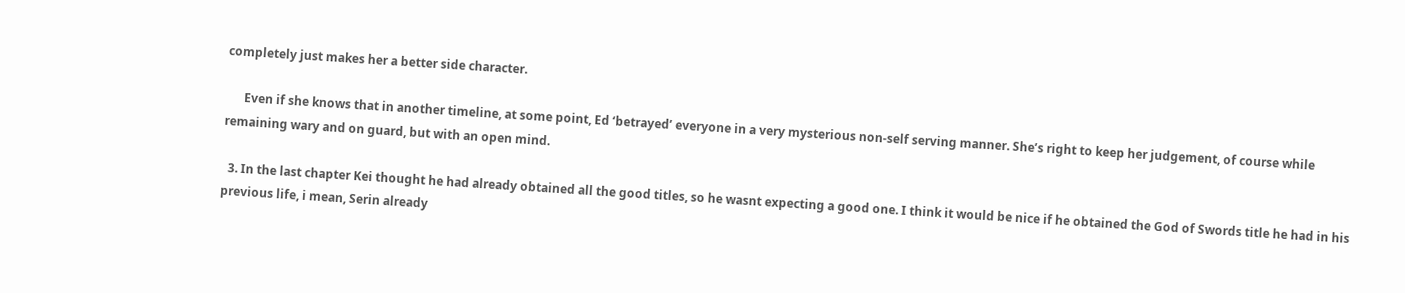completely just makes her a better side character.

      Even if she knows that in another timeline, at some point, Ed ‘betrayed’ everyone in a very mysterious non-self serving manner. She’s right to keep her judgement, of course while remaining wary and on guard, but with an open mind.

  3. In the last chapter Kei thought he had already obtained all the good titles, so he wasnt expecting a good one. I think it would be nice if he obtained the God of Swords title he had in his previous life, i mean, Serin already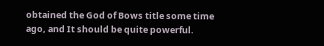obtained the God of Bows title some time ago, and It should be quite powerful.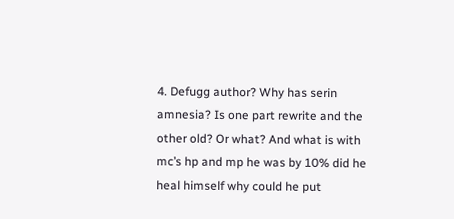4. Defugg author? Why has serin amnesia? Is one part rewrite and the other old? Or what? And what is with mc’s hp and mp he was by 10% did he heal himself why could he put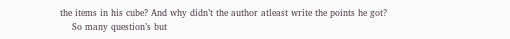the items in his cube? And why didn’t the author atleast write the points he got?
    So many question’s but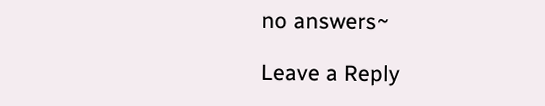no answers~

Leave a Reply